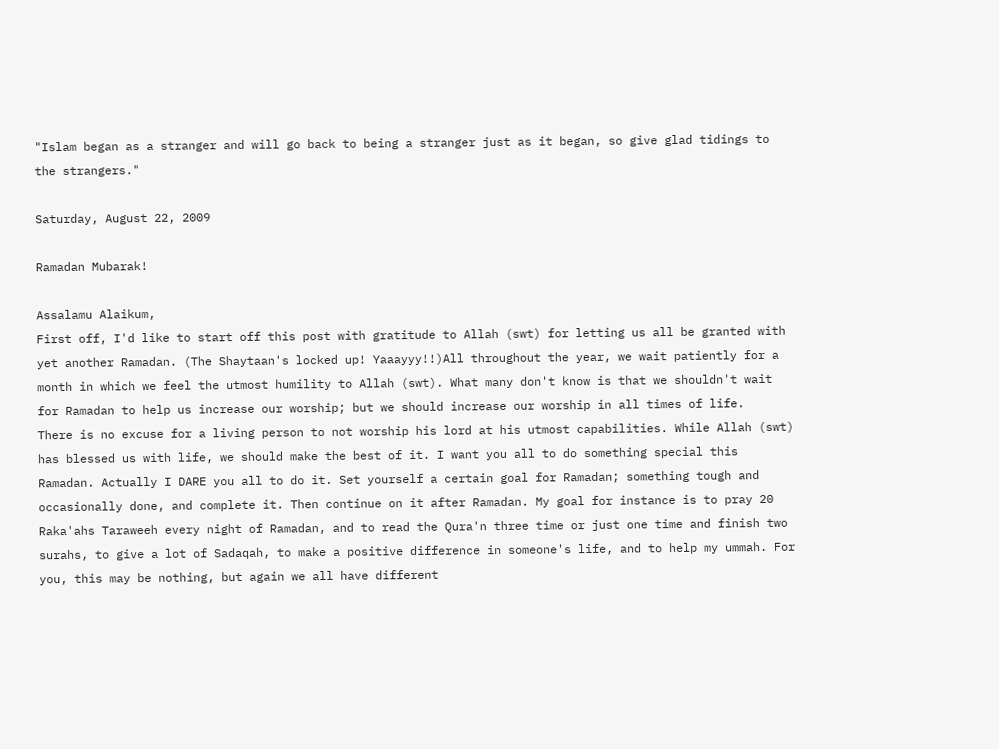"Islam began as a stranger and will go back to being a stranger just as it began, so give glad tidings to the strangers."

Saturday, August 22, 2009

Ramadan Mubarak!

Assalamu Alaikum,
First off, I'd like to start off this post with gratitude to Allah (swt) for letting us all be granted with yet another Ramadan. (The Shaytaan's locked up! Yaaayyy!!)All throughout the year, we wait patiently for a month in which we feel the utmost humility to Allah (swt). What many don't know is that we shouldn't wait for Ramadan to help us increase our worship; but we should increase our worship in all times of life.
There is no excuse for a living person to not worship his lord at his utmost capabilities. While Allah (swt) has blessed us with life, we should make the best of it. I want you all to do something special this Ramadan. Actually I DARE you all to do it. Set yourself a certain goal for Ramadan; something tough and occasionally done, and complete it. Then continue on it after Ramadan. My goal for instance is to pray 20 Raka'ahs Taraweeh every night of Ramadan, and to read the Qura'n three time or just one time and finish two surahs, to give a lot of Sadaqah, to make a positive difference in someone's life, and to help my ummah. For you, this may be nothing, but again we all have different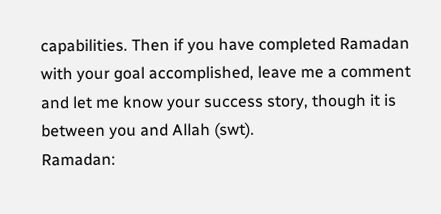capabilities. Then if you have completed Ramadan with your goal accomplished, leave me a comment and let me know your success story, though it is between you and Allah (swt).
Ramadan: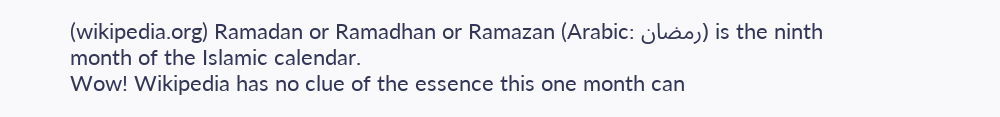(wikipedia.org) Ramadan or Ramadhan or Ramazan (Arabic: رمضان) is the ninth month of the Islamic calendar.
Wow! Wikipedia has no clue of the essence this one month can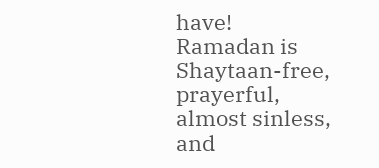have!
Ramadan is Shaytaan-free, prayerful, almost sinless, and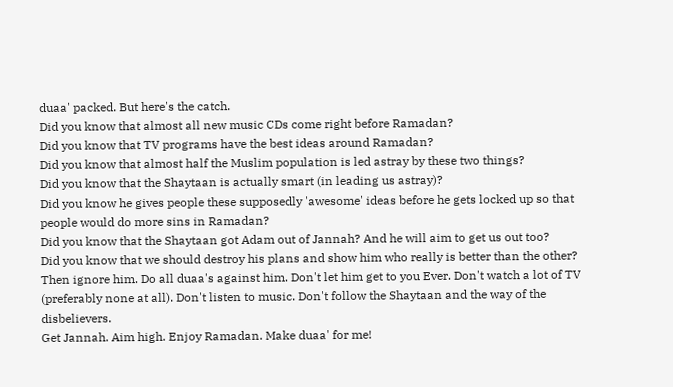duaa' packed. But here's the catch.
Did you know that almost all new music CDs come right before Ramadan?
Did you know that TV programs have the best ideas around Ramadan?
Did you know that almost half the Muslim population is led astray by these two things?
Did you know that the Shaytaan is actually smart (in leading us astray)?
Did you know he gives people these supposedly 'awesome' ideas before he gets locked up so that people would do more sins in Ramadan?
Did you know that the Shaytaan got Adam out of Jannah? And he will aim to get us out too?
Did you know that we should destroy his plans and show him who really is better than the other?
Then ignore him. Do all duaa's against him. Don't let him get to you Ever. Don't watch a lot of TV (preferably none at all). Don't listen to music. Don't follow the Shaytaan and the way of the disbelievers.
Get Jannah. Aim high. Enjoy Ramadan. Make duaa' for me!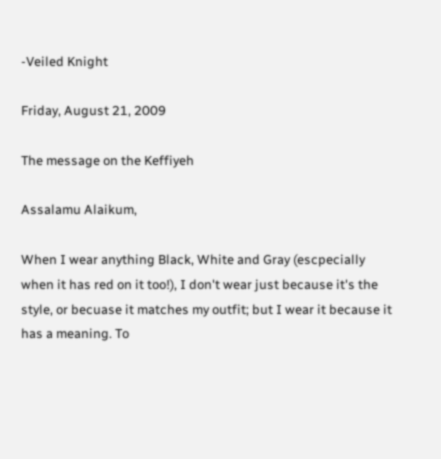-Veiled Knight

Friday, August 21, 2009

The message on the Keffiyeh

Assalamu Alaikum,

When I wear anything Black, White and Gray (escpecially when it has red on it too!), I don't wear just because it's the style, or becuase it matches my outfit; but I wear it because it has a meaning. To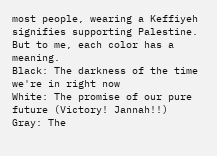most people, wearing a Keffiyeh signifies supporting Palestine. But to me, each color has a meaning.
Black: The darkness of the time we're in right now
White: The promise of our pure future (Victory! Jannah!!)
Gray: The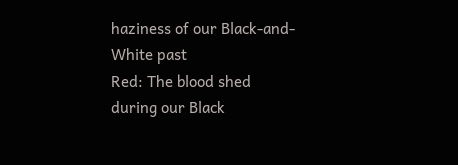haziness of our Black-and-White past
Red: The blood shed during our Black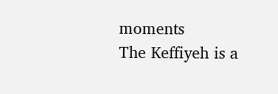moments
The Keffiyeh is a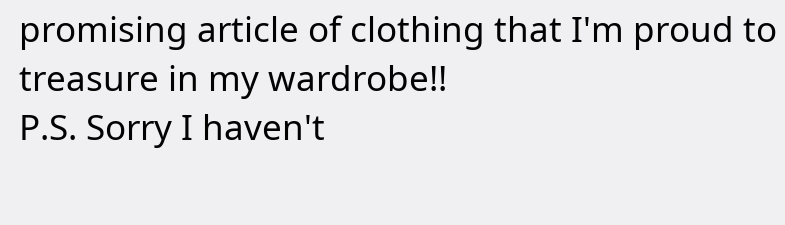promising article of clothing that I'm proud to treasure in my wardrobe!!
P.S. Sorry I haven't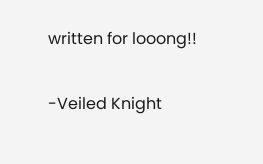written for looong!!

-Veiled Knight